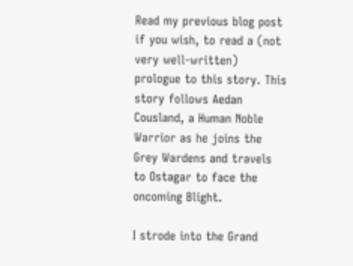Read my previous blog post if you wish, to read a (not very well-written) prologue to this story. This story follows Aedan Cousland, a Human Noble Warrior as he joins the Grey Wardens and travels to Ostagar to face the oncoming Blight.

I strode into the Grand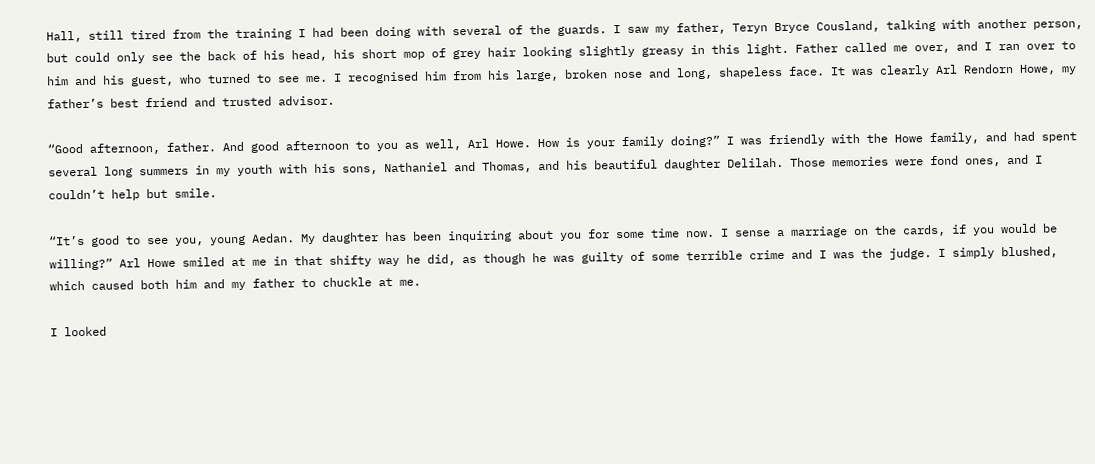Hall, still tired from the training I had been doing with several of the guards. I saw my father, Teryn Bryce Cousland, talking with another person, but could only see the back of his head, his short mop of grey hair looking slightly greasy in this light. Father called me over, and I ran over to him and his guest, who turned to see me. I recognised him from his large, broken nose and long, shapeless face. It was clearly Arl Rendorn Howe, my father’s best friend and trusted advisor.

“Good afternoon, father. And good afternoon to you as well, Arl Howe. How is your family doing?” I was friendly with the Howe family, and had spent several long summers in my youth with his sons, Nathaniel and Thomas, and his beautiful daughter Delilah. Those memories were fond ones, and I couldn’t help but smile.

“It’s good to see you, young Aedan. My daughter has been inquiring about you for some time now. I sense a marriage on the cards, if you would be willing?” Arl Howe smiled at me in that shifty way he did, as though he was guilty of some terrible crime and I was the judge. I simply blushed, which caused both him and my father to chuckle at me.

I looked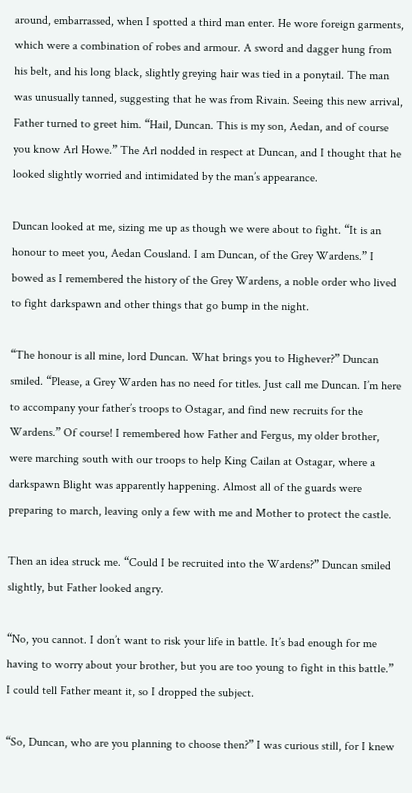around, embarrassed, when I spotted a third man enter. He wore foreign garments, which were a combination of robes and armour. A sword and dagger hung from his belt, and his long black, slightly greying hair was tied in a ponytail. The man was unusually tanned, suggesting that he was from Rivain. Seeing this new arrival, Father turned to greet him. “Hail, Duncan. This is my son, Aedan, and of course you know Arl Howe.” The Arl nodded in respect at Duncan, and I thought that he looked slightly worried and intimidated by the man’s appearance.

Duncan looked at me, sizing me up as though we were about to fight. “It is an honour to meet you, Aedan Cousland. I am Duncan, of the Grey Wardens.” I bowed as I remembered the history of the Grey Wardens, a noble order who lived to fight darkspawn and other things that go bump in the night.

“The honour is all mine, lord Duncan. What brings you to Highever?” Duncan smiled. “Please, a Grey Warden has no need for titles. Just call me Duncan. I’m here to accompany your father’s troops to Ostagar, and find new recruits for the Wardens.” Of course! I remembered how Father and Fergus, my older brother, were marching south with our troops to help King Cailan at Ostagar, where a darkspawn Blight was apparently happening. Almost all of the guards were preparing to march, leaving only a few with me and Mother to protect the castle.

Then an idea struck me. “Could I be recruited into the Wardens?” Duncan smiled slightly, but Father looked angry.

“No, you cannot. I don’t want to risk your life in battle. It’s bad enough for me having to worry about your brother, but you are too young to fight in this battle.” I could tell Father meant it, so I dropped the subject.

“So, Duncan, who are you planning to choose then?” I was curious still, for I knew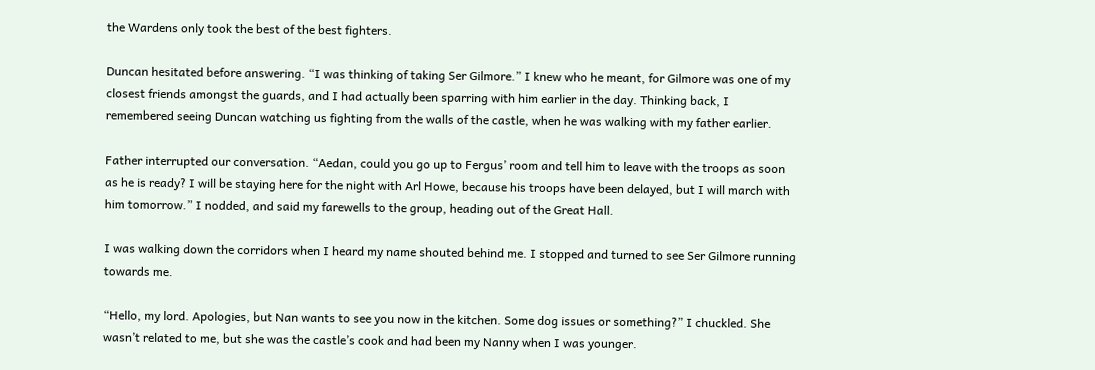the Wardens only took the best of the best fighters.

Duncan hesitated before answering. “I was thinking of taking Ser Gilmore.” I knew who he meant, for Gilmore was one of my closest friends amongst the guards, and I had actually been sparring with him earlier in the day. Thinking back, I remembered seeing Duncan watching us fighting from the walls of the castle, when he was walking with my father earlier.

Father interrupted our conversation. “Aedan, could you go up to Fergus’ room and tell him to leave with the troops as soon as he is ready? I will be staying here for the night with Arl Howe, because his troops have been delayed, but I will march with him tomorrow.” I nodded, and said my farewells to the group, heading out of the Great Hall.

I was walking down the corridors when I heard my name shouted behind me. I stopped and turned to see Ser Gilmore running towards me.

“Hello, my lord. Apologies, but Nan wants to see you now in the kitchen. Some dog issues or something?” I chuckled. She wasn’t related to me, but she was the castle’s cook and had been my Nanny when I was younger.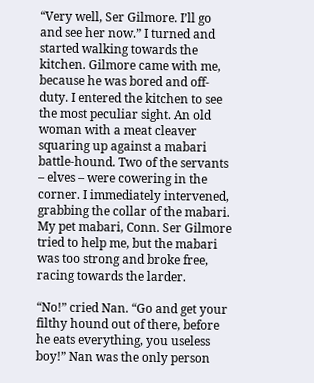“Very well, Ser Gilmore. I’ll go and see her now.” I turned and started walking towards the kitchen. Gilmore came with me, because he was bored and off-duty. I entered the kitchen to see the most peculiar sight. An old woman with a meat cleaver squaring up against a mabari battle-hound. Two of the servants – elves – were cowering in the corner. I immediately intervened, grabbing the collar of the mabari. My pet mabari, Conn. Ser Gilmore tried to help me, but the mabari was too strong and broke free, racing towards the larder.

“No!” cried Nan. “Go and get your filthy hound out of there, before he eats everything, you useless boy!” Nan was the only person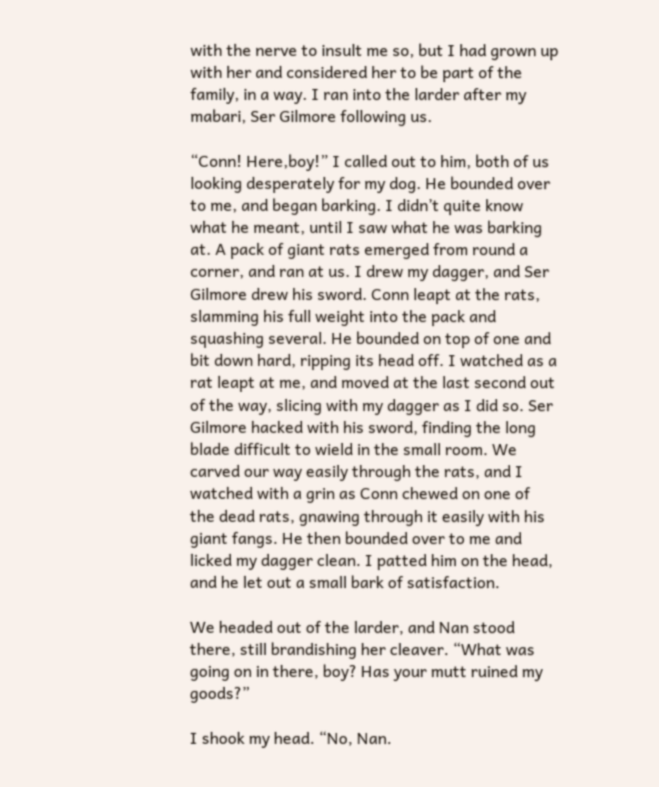with the nerve to insult me so, but I had grown up with her and considered her to be part of the family, in a way. I ran into the larder after my mabari, Ser Gilmore following us.

“Conn! Here,boy!” I called out to him, both of us looking desperately for my dog. He bounded over to me, and began barking. I didn’t quite know what he meant, until I saw what he was barking at. A pack of giant rats emerged from round a corner, and ran at us. I drew my dagger, and Ser Gilmore drew his sword. Conn leapt at the rats, slamming his full weight into the pack and squashing several. He bounded on top of one and bit down hard, ripping its head off. I watched as a rat leapt at me, and moved at the last second out of the way, slicing with my dagger as I did so. Ser Gilmore hacked with his sword, finding the long blade difficult to wield in the small room. We carved our way easily through the rats, and I watched with a grin as Conn chewed on one of the dead rats, gnawing through it easily with his giant fangs. He then bounded over to me and licked my dagger clean. I patted him on the head, and he let out a small bark of satisfaction.

We headed out of the larder, and Nan stood there, still brandishing her cleaver. “What was going on in there, boy? Has your mutt ruined my goods?”

I shook my head. “No, Nan.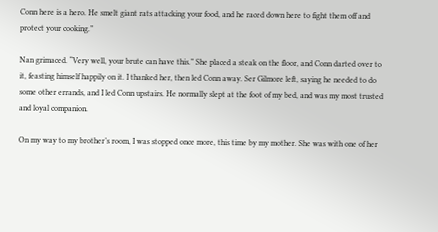Conn here is a hero. He smelt giant rats attacking your food, and he raced down here to fight them off and protect your cooking.”

Nan grimaced. “Very well, your brute can have this.” She placed a steak on the floor, and Conn darted over to it, feasting himself happily on it. I thanked her, then led Conn away. Ser Gilmore left, saying he needed to do some other errands, and I led Conn upstairs. He normally slept at the foot of my bed, and was my most trusted and loyal companion.

On my way to my brother’s room, I was stopped once more, this time by my mother. She was with one of her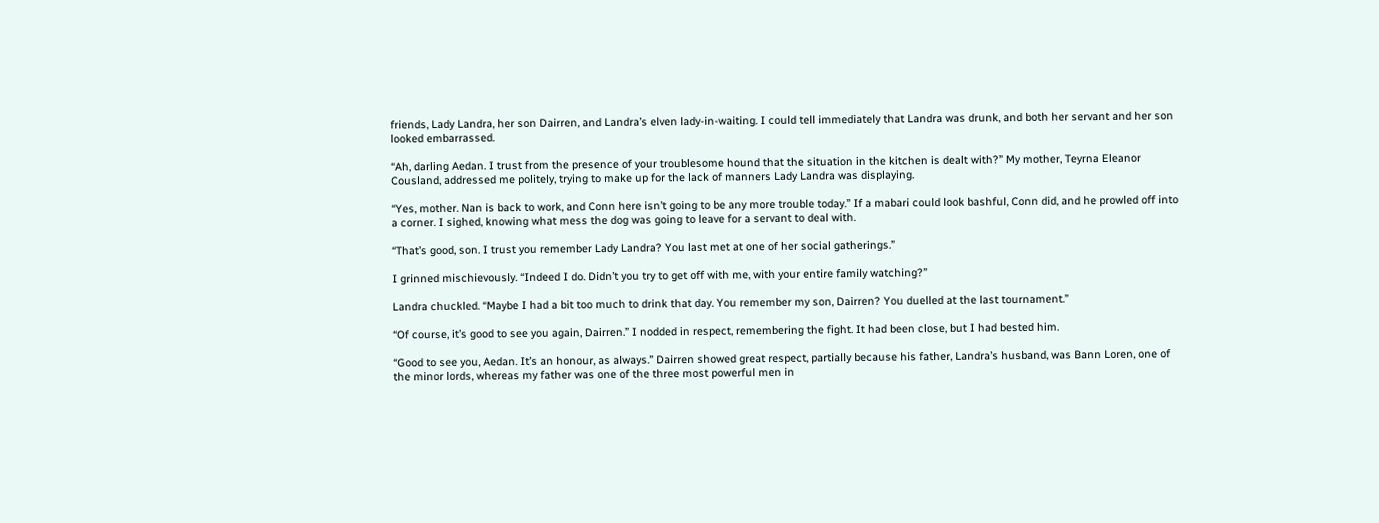friends, Lady Landra, her son Dairren, and Landra’s elven lady-in-waiting. I could tell immediately that Landra was drunk, and both her servant and her son looked embarrassed.

“Ah, darling Aedan. I trust from the presence of your troublesome hound that the situation in the kitchen is dealt with?” My mother, Teyrna Eleanor Cousland, addressed me politely, trying to make up for the lack of manners Lady Landra was displaying.

“Yes, mother. Nan is back to work, and Conn here isn’t going to be any more trouble today.” If a mabari could look bashful, Conn did, and he prowled off into a corner. I sighed, knowing what mess the dog was going to leave for a servant to deal with.

“That’s good, son. I trust you remember Lady Landra? You last met at one of her social gatherings.”

I grinned mischievously. “Indeed I do. Didn’t you try to get off with me, with your entire family watching?”

Landra chuckled. “Maybe I had a bit too much to drink that day. You remember my son, Dairren? You duelled at the last tournament.”

“Of course, it’s good to see you again, Dairren.” I nodded in respect, remembering the fight. It had been close, but I had bested him.

“Good to see you, Aedan. It’s an honour, as always.” Dairren showed great respect, partially because his father, Landra’s husband, was Bann Loren, one of the minor lords, whereas my father was one of the three most powerful men in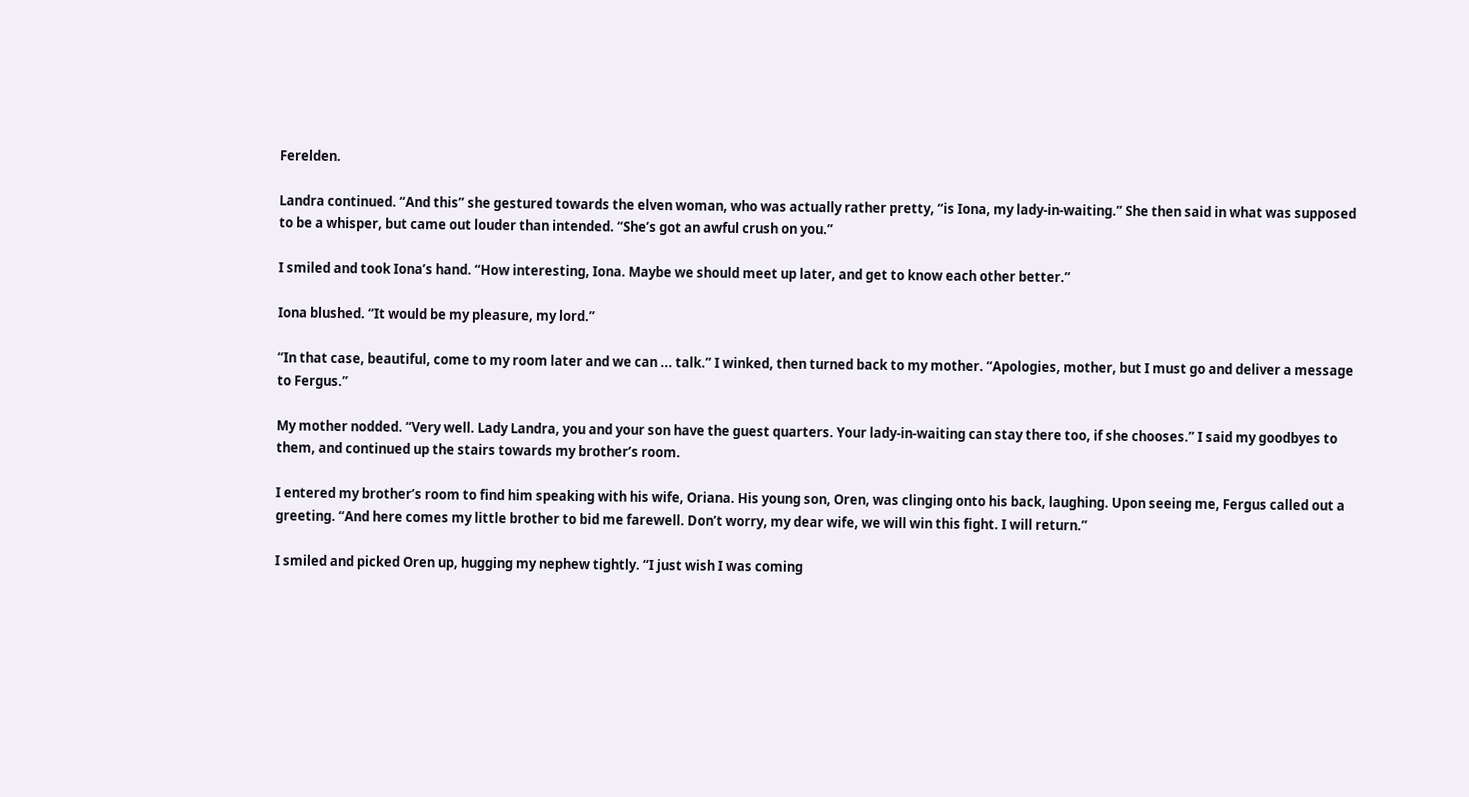Ferelden.

Landra continued. “And this” she gestured towards the elven woman, who was actually rather pretty, “is Iona, my lady-in-waiting.” She then said in what was supposed to be a whisper, but came out louder than intended. “She’s got an awful crush on you.”

I smiled and took Iona’s hand. “How interesting, Iona. Maybe we should meet up later, and get to know each other better.”

Iona blushed. “It would be my pleasure, my lord.”

“In that case, beautiful, come to my room later and we can ... talk.” I winked, then turned back to my mother. “Apologies, mother, but I must go and deliver a message to Fergus.”

My mother nodded. “Very well. Lady Landra, you and your son have the guest quarters. Your lady-in-waiting can stay there too, if she chooses.” I said my goodbyes to them, and continued up the stairs towards my brother’s room.

I entered my brother’s room to find him speaking with his wife, Oriana. His young son, Oren, was clinging onto his back, laughing. Upon seeing me, Fergus called out a greeting. “And here comes my little brother to bid me farewell. Don’t worry, my dear wife, we will win this fight. I will return.”

I smiled and picked Oren up, hugging my nephew tightly. “I just wish I was coming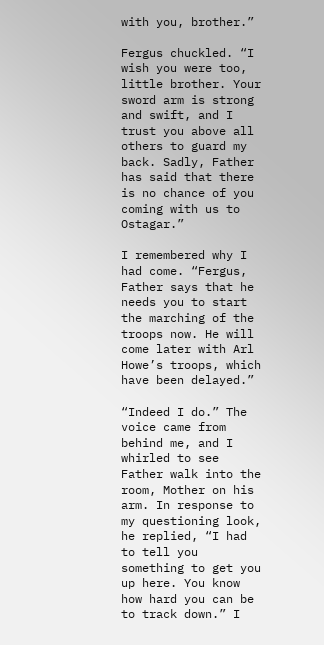with you, brother.”

Fergus chuckled. “I wish you were too, little brother. Your sword arm is strong and swift, and I trust you above all others to guard my back. Sadly, Father has said that there is no chance of you coming with us to Ostagar.”

I remembered why I had come. “Fergus, Father says that he needs you to start the marching of the troops now. He will come later with Arl Howe’s troops, which have been delayed.”

“Indeed I do.” The voice came from behind me, and I whirled to see Father walk into the room, Mother on his arm. In response to my questioning look, he replied, “I had to tell you something to get you up here. You know how hard you can be to track down.” I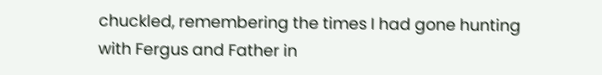chuckled, remembering the times I had gone hunting with Fergus and Father in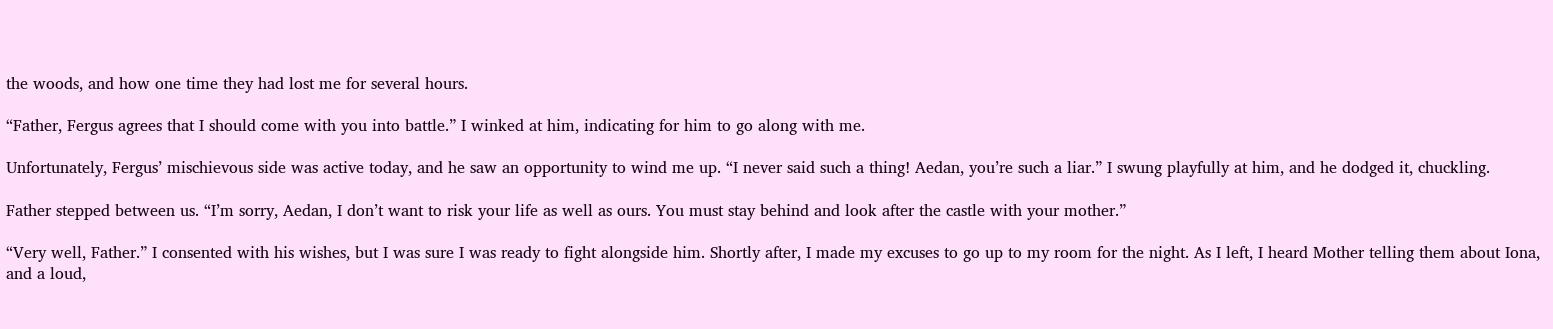the woods, and how one time they had lost me for several hours.

“Father, Fergus agrees that I should come with you into battle.” I winked at him, indicating for him to go along with me.

Unfortunately, Fergus’ mischievous side was active today, and he saw an opportunity to wind me up. “I never said such a thing! Aedan, you’re such a liar.” I swung playfully at him, and he dodged it, chuckling.

Father stepped between us. “I’m sorry, Aedan, I don’t want to risk your life as well as ours. You must stay behind and look after the castle with your mother.”

“Very well, Father.” I consented with his wishes, but I was sure I was ready to fight alongside him. Shortly after, I made my excuses to go up to my room for the night. As I left, I heard Mother telling them about Iona, and a loud,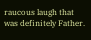raucous laugh that was definitely Father.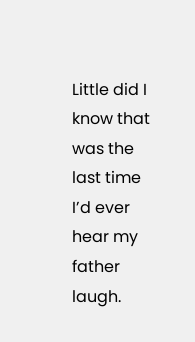Little did I know that was the last time I’d ever hear my father laugh.